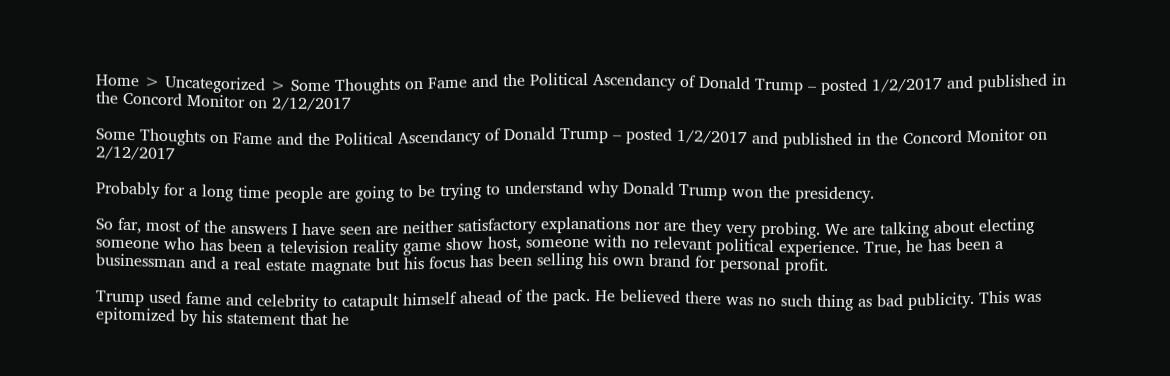Home > Uncategorized > Some Thoughts on Fame and the Political Ascendancy of Donald Trump – posted 1/2/2017 and published in the Concord Monitor on 2/12/2017

Some Thoughts on Fame and the Political Ascendancy of Donald Trump – posted 1/2/2017 and published in the Concord Monitor on 2/12/2017

Probably for a long time people are going to be trying to understand why Donald Trump won the presidency.

So far, most of the answers I have seen are neither satisfactory explanations nor are they very probing. We are talking about electing someone who has been a television reality game show host, someone with no relevant political experience. True, he has been a businessman and a real estate magnate but his focus has been selling his own brand for personal profit.

Trump used fame and celebrity to catapult himself ahead of the pack. He believed there was no such thing as bad publicity. This was epitomized by his statement that he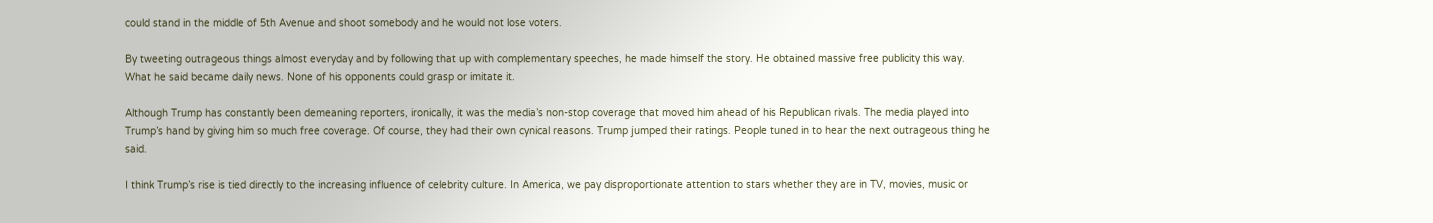could stand in the middle of 5th Avenue and shoot somebody and he would not lose voters.

By tweeting outrageous things almost everyday and by following that up with complementary speeches, he made himself the story. He obtained massive free publicity this way. What he said became daily news. None of his opponents could grasp or imitate it.

Although Trump has constantly been demeaning reporters, ironically, it was the media’s non-stop coverage that moved him ahead of his Republican rivals. The media played into Trump’s hand by giving him so much free coverage. Of course, they had their own cynical reasons. Trump jumped their ratings. People tuned in to hear the next outrageous thing he said.

I think Trump’s rise is tied directly to the increasing influence of celebrity culture. In America, we pay disproportionate attention to stars whether they are in TV, movies, music or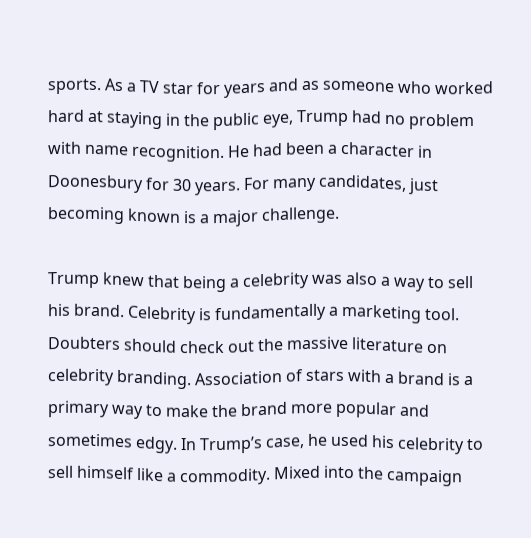sports. As a TV star for years and as someone who worked hard at staying in the public eye, Trump had no problem with name recognition. He had been a character in Doonesbury for 30 years. For many candidates, just becoming known is a major challenge.

Trump knew that being a celebrity was also a way to sell his brand. Celebrity is fundamentally a marketing tool. Doubters should check out the massive literature on celebrity branding. Association of stars with a brand is a primary way to make the brand more popular and sometimes edgy. In Trump’s case, he used his celebrity to sell himself like a commodity. Mixed into the campaign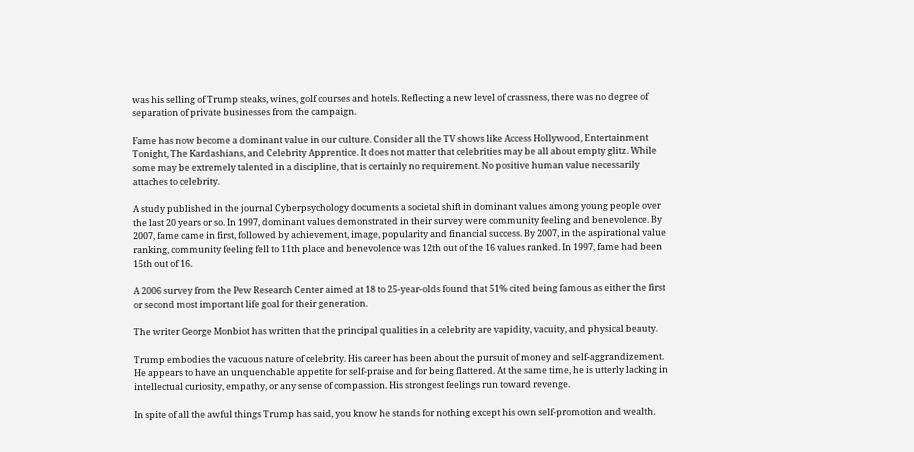was his selling of Trump steaks, wines, golf courses and hotels. Reflecting a new level of crassness, there was no degree of separation of private businesses from the campaign.

Fame has now become a dominant value in our culture. Consider all the TV shows like Access Hollywood, Entertainment Tonight, The Kardashians, and Celebrity Apprentice. It does not matter that celebrities may be all about empty glitz. While some may be extremely talented in a discipline, that is certainly no requirement. No positive human value necessarily attaches to celebrity.

A study published in the journal Cyberpsychology documents a societal shift in dominant values among young people over the last 20 years or so. In 1997, dominant values demonstrated in their survey were community feeling and benevolence. By 2007, fame came in first, followed by achievement, image, popularity and financial success. By 2007, in the aspirational value ranking, community feeling fell to 11th place and benevolence was 12th out of the 16 values ranked. In 1997, fame had been 15th out of 16.

A 2006 survey from the Pew Research Center aimed at 18 to 25-year-olds found that 51% cited being famous as either the first or second most important life goal for their generation.

The writer George Monbiot has written that the principal qualities in a celebrity are vapidity, vacuity, and physical beauty.

Trump embodies the vacuous nature of celebrity. His career has been about the pursuit of money and self-aggrandizement. He appears to have an unquenchable appetite for self-praise and for being flattered. At the same time, he is utterly lacking in intellectual curiosity, empathy, or any sense of compassion. His strongest feelings run toward revenge.

In spite of all the awful things Trump has said, you know he stands for nothing except his own self-promotion and wealth.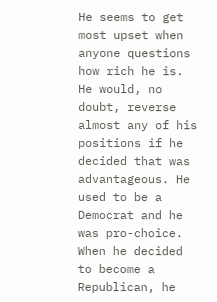He seems to get most upset when anyone questions how rich he is. He would, no doubt, reverse almost any of his positions if he decided that was advantageous. He used to be a Democrat and he was pro-choice. When he decided to become a Republican, he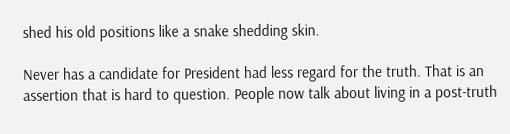shed his old positions like a snake shedding skin.

Never has a candidate for President had less regard for the truth. That is an assertion that is hard to question. People now talk about living in a post-truth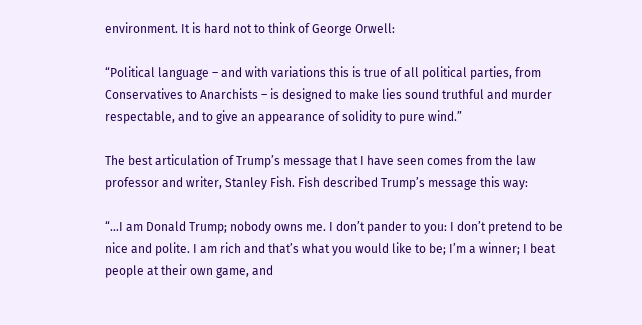environment. It is hard not to think of George Orwell:

“Political language – and with variations this is true of all political parties, from Conservatives to Anarchists – is designed to make lies sound truthful and murder respectable, and to give an appearance of solidity to pure wind.”

The best articulation of Trump’s message that I have seen comes from the law professor and writer, Stanley Fish. Fish described Trump’s message this way:

“…I am Donald Trump; nobody owns me. I don’t pander to you: I don’t pretend to be nice and polite. I am rich and that’s what you would like to be; I’m a winner; I beat people at their own game, and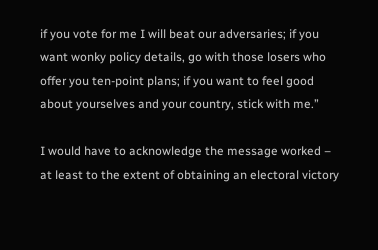if you vote for me I will beat our adversaries; if you want wonky policy details, go with those losers who offer you ten-point plans; if you want to feel good about yourselves and your country, stick with me.”

I would have to acknowledge the message worked – at least to the extent of obtaining an electoral victory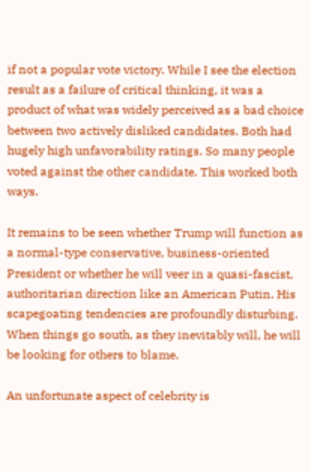if not a popular vote victory. While I see the election result as a failure of critical thinking, it was a product of what was widely perceived as a bad choice between two actively disliked candidates. Both had hugely high unfavorability ratings. So many people voted against the other candidate. This worked both ways.

It remains to be seen whether Trump will function as a normal-type conservative, business-oriented President or whether he will veer in a quasi-fascist, authoritarian direction like an American Putin. His scapegoating tendencies are profoundly disturbing. When things go south, as they inevitably will, he will be looking for others to blame.

An unfortunate aspect of celebrity is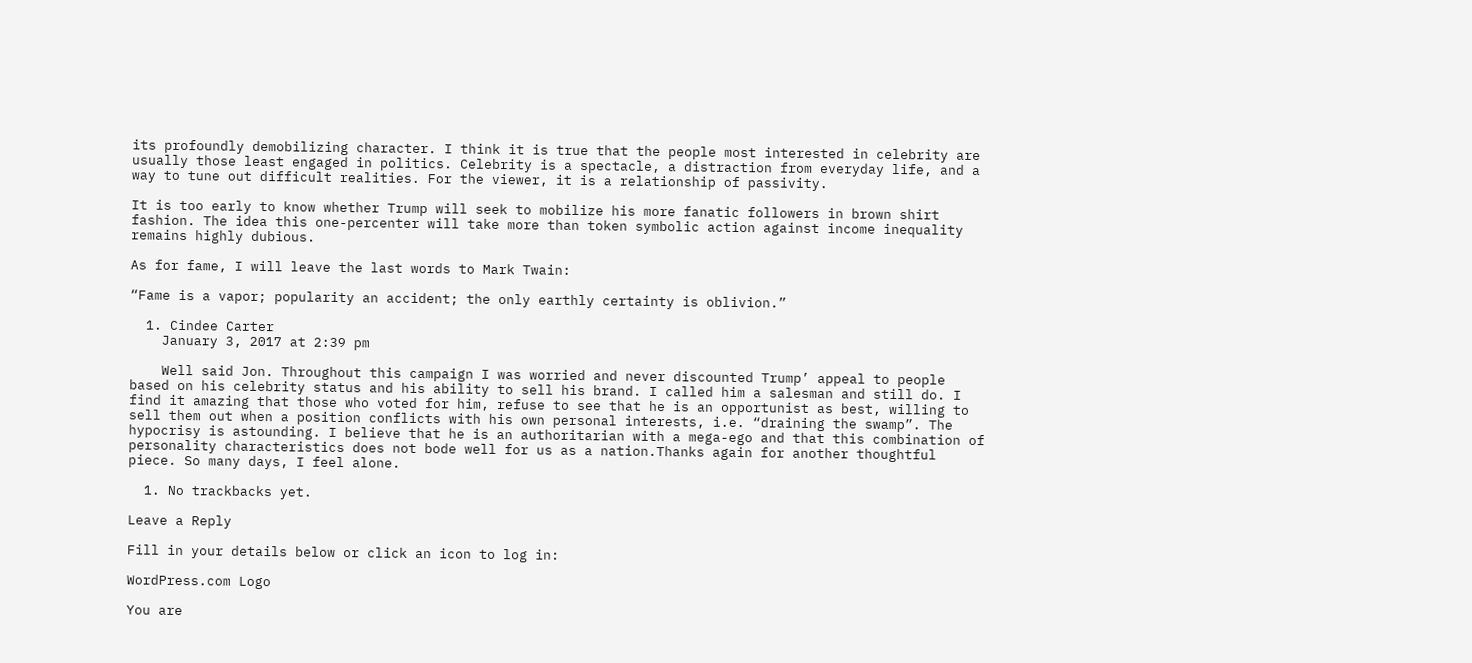its profoundly demobilizing character. I think it is true that the people most interested in celebrity are usually those least engaged in politics. Celebrity is a spectacle, a distraction from everyday life, and a way to tune out difficult realities. For the viewer, it is a relationship of passivity.

It is too early to know whether Trump will seek to mobilize his more fanatic followers in brown shirt fashion. The idea this one-percenter will take more than token symbolic action against income inequality remains highly dubious.

As for fame, I will leave the last words to Mark Twain:

“Fame is a vapor; popularity an accident; the only earthly certainty is oblivion.”

  1. Cindee Carter
    January 3, 2017 at 2:39 pm

    Well said Jon. Throughout this campaign I was worried and never discounted Trump’ appeal to people based on his celebrity status and his ability to sell his brand. I called him a salesman and still do. I find it amazing that those who voted for him, refuse to see that he is an opportunist as best, willing to sell them out when a position conflicts with his own personal interests, i.e. “draining the swamp”. The hypocrisy is astounding. I believe that he is an authoritarian with a mega-ego and that this combination of personality characteristics does not bode well for us as a nation.Thanks again for another thoughtful piece. So many days, I feel alone.

  1. No trackbacks yet.

Leave a Reply

Fill in your details below or click an icon to log in:

WordPress.com Logo

You are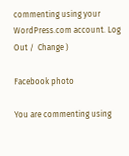commenting using your WordPress.com account. Log Out /  Change )

Facebook photo

You are commenting using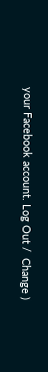your Facebook account. Log Out /  Change )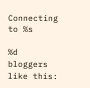Connecting to %s

%d bloggers like this: